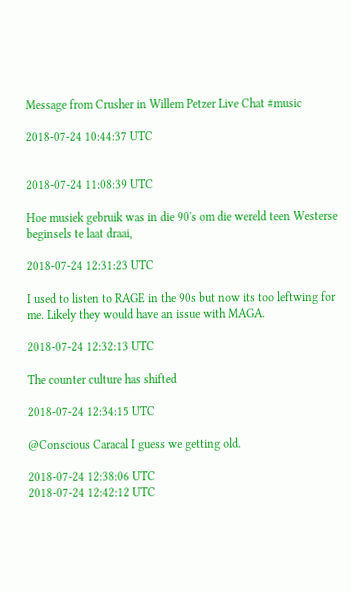Message from Crusher in Willem Petzer Live Chat #music

2018-07-24 10:44:37 UTC


2018-07-24 11:08:39 UTC

Hoe musiek gebruik was in die 90's om die wereld teen Westerse beginsels te laat draai,

2018-07-24 12:31:23 UTC

I used to listen to RAGE in the 90s but now its too leftwing for me. Likely they would have an issue with MAGA.

2018-07-24 12:32:13 UTC

The counter culture has shifted

2018-07-24 12:34:15 UTC

@Conscious Caracal I guess we getting old.

2018-07-24 12:38:06 UTC
2018-07-24 12:42:12 UTC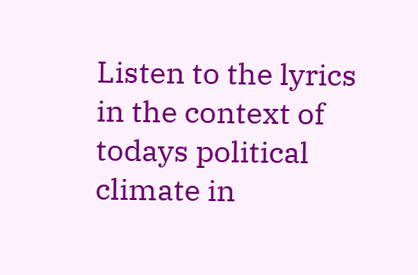Listen to the lyrics in the context of todays political climate in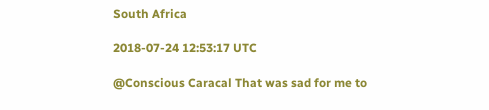South Africa

2018-07-24 12:53:17 UTC

@Conscious Caracal That was sad for me to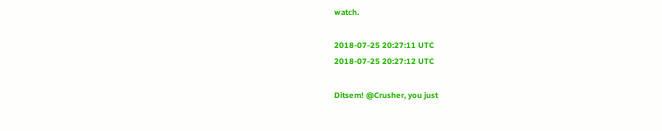watch.

2018-07-25 20:27:11 UTC
2018-07-25 20:27:12 UTC

Ditsem! @Crusher, you just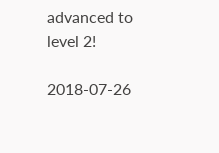advanced to level 2!

2018-07-26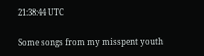21:38:44 UTC

Some songs from my misspent youth